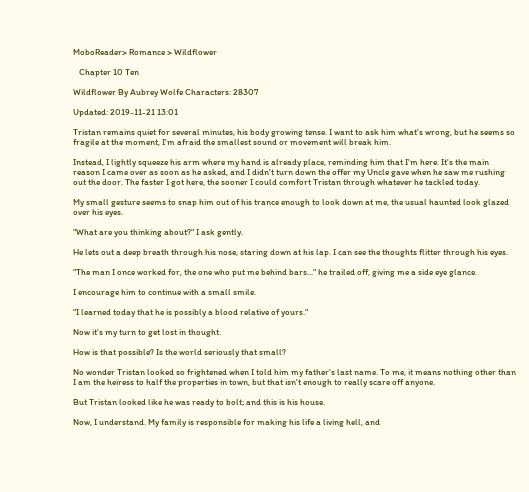MoboReader> Romance > Wildflower

   Chapter 10 Ten

Wildflower By Aubrey Wolfe Characters: 28307

Updated: 2019-11-21 13:01

Tristan remains quiet for several minutes, his body growing tense. I want to ask him what's wrong, but he seems so fragile at the moment, I'm afraid the smallest sound or movement will break him.

Instead, I lightly squeeze his arm where my hand is already place, reminding him that I'm here. It's the main reason I came over as soon as he asked, and I didn't turn down the offer my Uncle gave when he saw me rushing out the door. The faster I got here, the sooner I could comfort Tristan through whatever he tackled today.

My small gesture seems to snap him out of his trance enough to look down at me, the usual haunted look glazed over his eyes.

"What are you thinking about?" I ask gently.

He lets out a deep breath through his nose, staring down at his lap. I can see the thoughts flitter through his eyes.

"The man I once worked for, the one who put me behind bars..." he trailed off, giving me a side eye glance.

I encourage him to continue with a small smile.

"I learned today that he is possibly a blood relative of yours."

Now it's my turn to get lost in thought.

How is that possible? Is the world seriously that small?

No wonder Tristan looked so frightened when I told him my father's last name. To me, it means nothing other than I am the heiress to half the properties in town, but that isn't enough to really scare off anyone.

But Tristan looked like he was ready to bolt; and this is his house.

Now, I understand. My family is responsible for making his life a living hell, and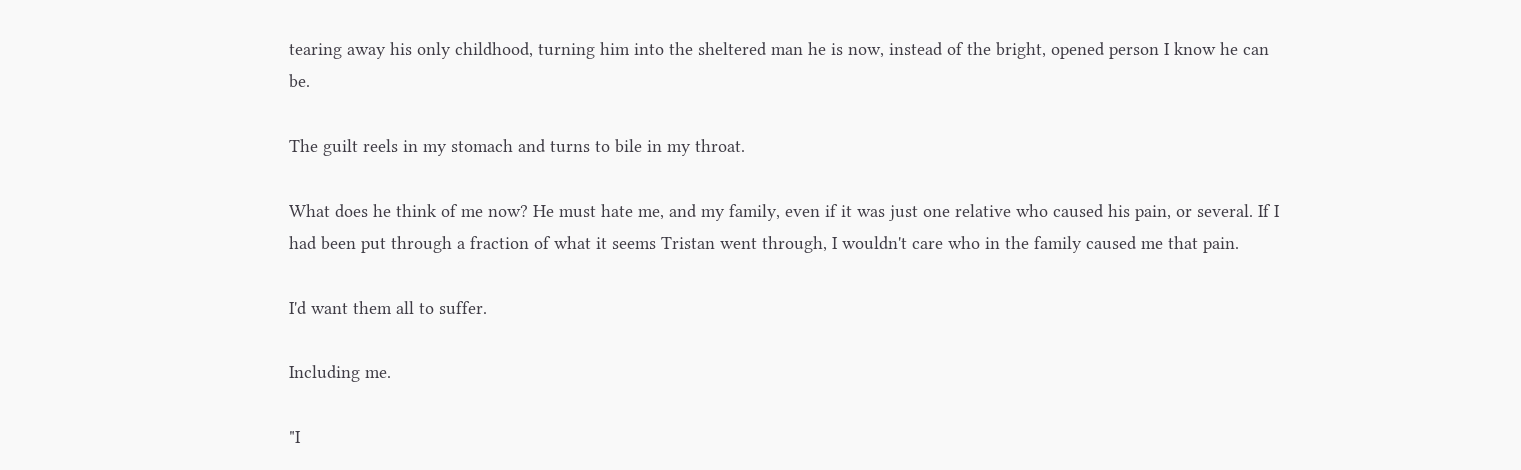tearing away his only childhood, turning him into the sheltered man he is now, instead of the bright, opened person I know he can be.

The guilt reels in my stomach and turns to bile in my throat.

What does he think of me now? He must hate me, and my family, even if it was just one relative who caused his pain, or several. If I had been put through a fraction of what it seems Tristan went through, I wouldn't care who in the family caused me that pain.

I'd want them all to suffer.

Including me.

"I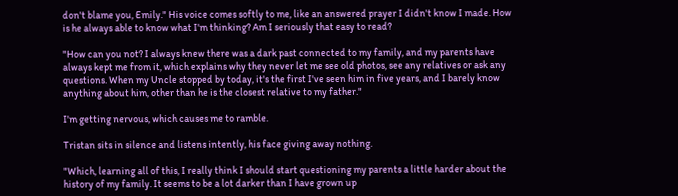don't blame you, Emily." His voice comes softly to me, like an answered prayer I didn't know I made. How is he always able to know what I'm thinking? Am I seriously that easy to read?

"How can you not? I always knew there was a dark past connected to my family, and my parents have always kept me from it, which explains why they never let me see old photos, see any relatives or ask any questions. When my Uncle stopped by today, it's the first I've seen him in five years, and I barely know anything about him, other than he is the closest relative to my father."

I'm getting nervous, which causes me to ramble.

Tristan sits in silence and listens intently, his face giving away nothing.

"Which, learning all of this, I really think I should start questioning my parents a little harder about the history of my family. It seems to be a lot darker than I have grown up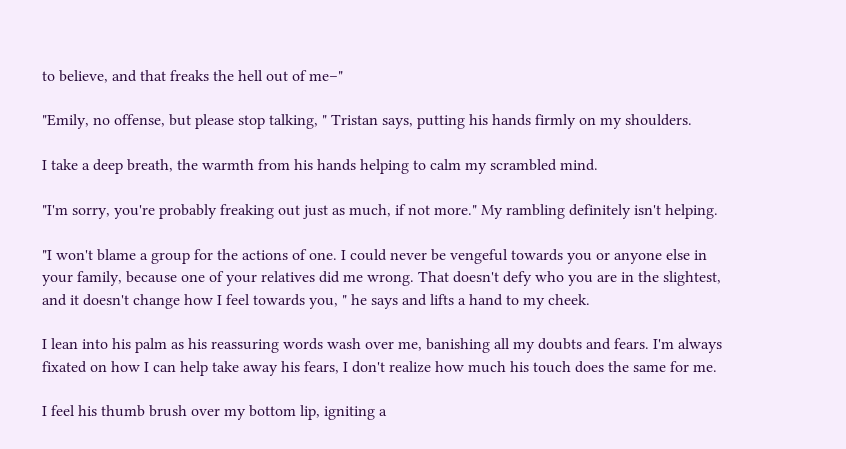to believe, and that freaks the hell out of me–"

"Emily, no offense, but please stop talking, " Tristan says, putting his hands firmly on my shoulders.

I take a deep breath, the warmth from his hands helping to calm my scrambled mind.

"I'm sorry, you're probably freaking out just as much, if not more." My rambling definitely isn't helping.

"I won't blame a group for the actions of one. I could never be vengeful towards you or anyone else in your family, because one of your relatives did me wrong. That doesn't defy who you are in the slightest, and it doesn't change how I feel towards you, " he says and lifts a hand to my cheek.

I lean into his palm as his reassuring words wash over me, banishing all my doubts and fears. I'm always fixated on how I can help take away his fears, I don't realize how much his touch does the same for me.

I feel his thumb brush over my bottom lip, igniting a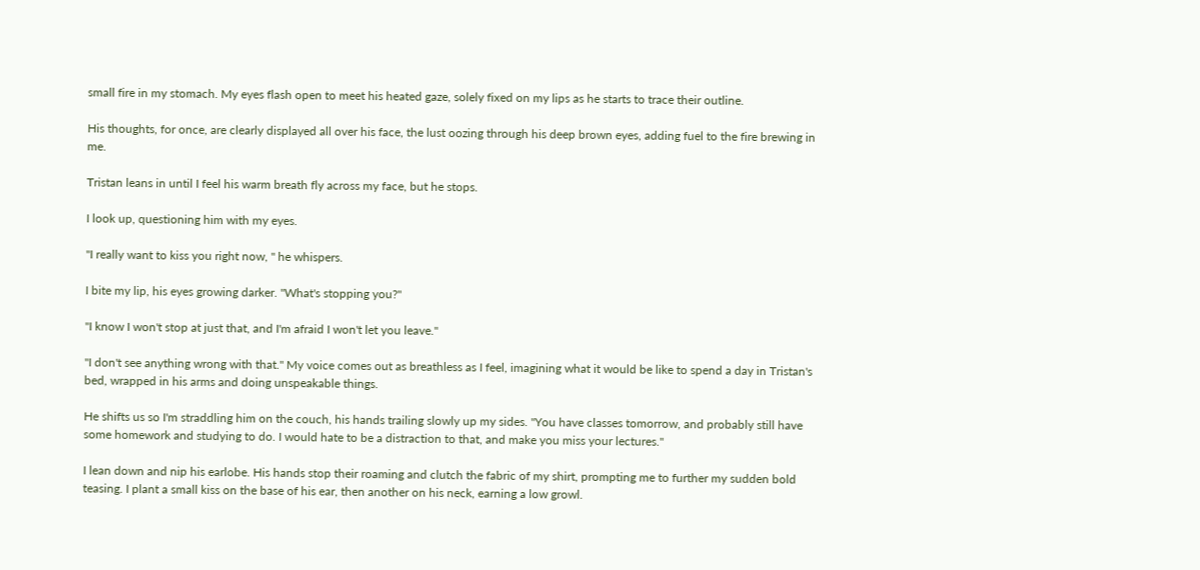small fire in my stomach. My eyes flash open to meet his heated gaze, solely fixed on my lips as he starts to trace their outline.

His thoughts, for once, are clearly displayed all over his face, the lust oozing through his deep brown eyes, adding fuel to the fire brewing in me.

Tristan leans in until I feel his warm breath fly across my face, but he stops.

I look up, questioning him with my eyes.

"I really want to kiss you right now, " he whispers.

I bite my lip, his eyes growing darker. "What's stopping you?"

"I know I won't stop at just that, and I'm afraid I won't let you leave."

"I don't see anything wrong with that." My voice comes out as breathless as I feel, imagining what it would be like to spend a day in Tristan's bed, wrapped in his arms and doing unspeakable things.

He shifts us so I'm straddling him on the couch, his hands trailing slowly up my sides. "You have classes tomorrow, and probably still have some homework and studying to do. I would hate to be a distraction to that, and make you miss your lectures."

I lean down and nip his earlobe. His hands stop their roaming and clutch the fabric of my shirt, prompting me to further my sudden bold teasing. I plant a small kiss on the base of his ear, then another on his neck, earning a low growl.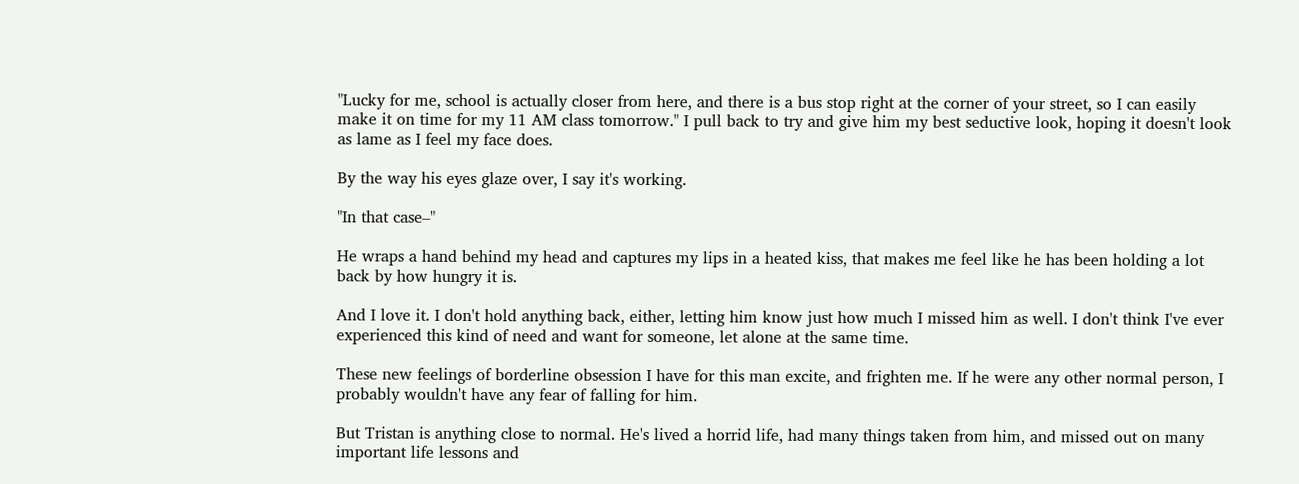"Lucky for me, school is actually closer from here, and there is a bus stop right at the corner of your street, so I can easily make it on time for my 11 AM class tomorrow." I pull back to try and give him my best seductive look, hoping it doesn't look as lame as I feel my face does.

By the way his eyes glaze over, I say it's working.

"In that case–"

He wraps a hand behind my head and captures my lips in a heated kiss, that makes me feel like he has been holding a lot back by how hungry it is.

And I love it. I don't hold anything back, either, letting him know just how much I missed him as well. I don't think I've ever experienced this kind of need and want for someone, let alone at the same time.

These new feelings of borderline obsession I have for this man excite, and frighten me. If he were any other normal person, I probably wouldn't have any fear of falling for him.

But Tristan is anything close to normal. He's lived a horrid life, had many things taken from him, and missed out on many important life lessons and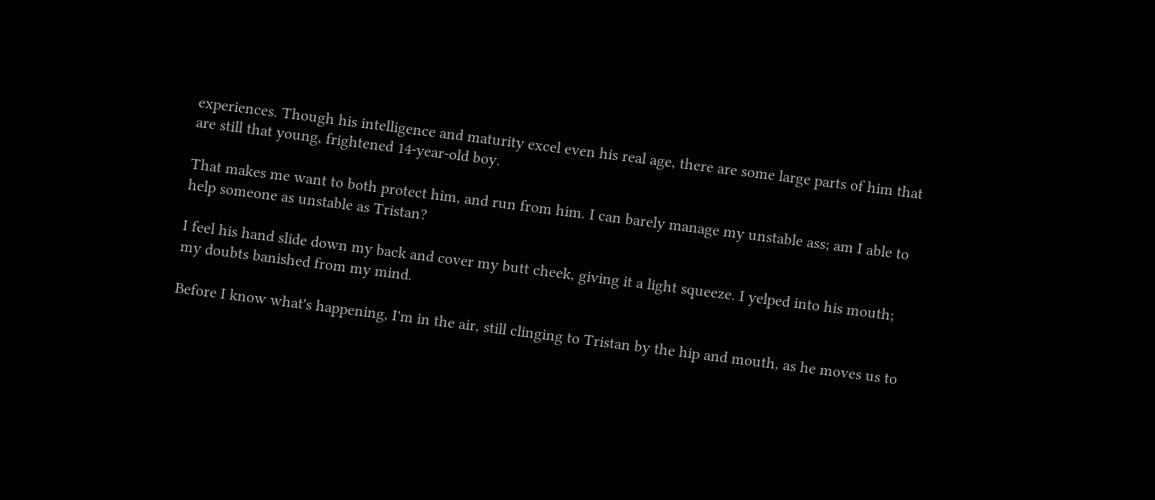experiences. Though his intelligence and maturity excel even his real age, there are some large parts of him that are still that young, frightened 14-year-old boy.

That makes me want to both protect him, and run from him. I can barely manage my unstable ass; am I able to help someone as unstable as Tristan?

I feel his hand slide down my back and cover my butt cheek, giving it a light squeeze. I yelped into his mouth; my doubts banished from my mind.

Before I know what's happening, I'm in the air, still clinging to Tristan by the hip and mouth, as he moves us to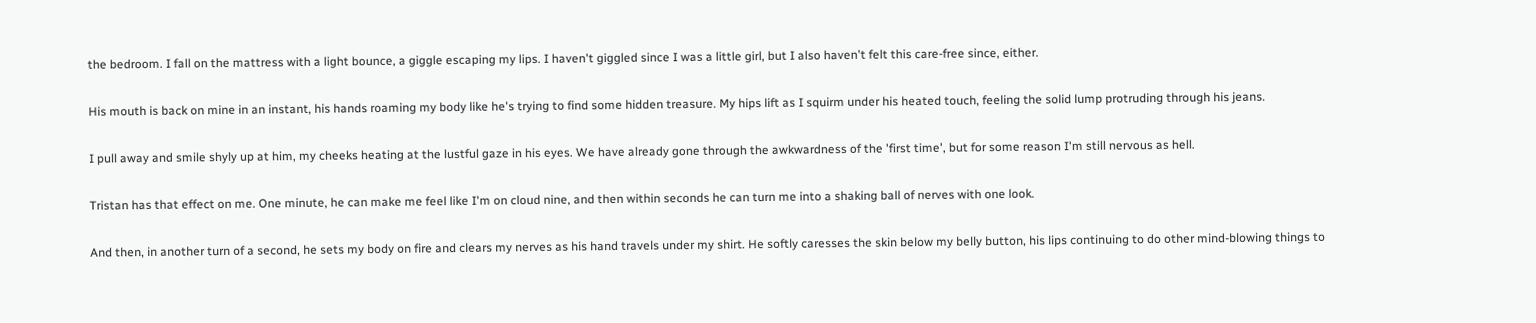the bedroom. I fall on the mattress with a light bounce, a giggle escaping my lips. I haven't giggled since I was a little girl, but I also haven't felt this care-free since, either.

His mouth is back on mine in an instant, his hands roaming my body like he's trying to find some hidden treasure. My hips lift as I squirm under his heated touch, feeling the solid lump protruding through his jeans.

I pull away and smile shyly up at him, my cheeks heating at the lustful gaze in his eyes. We have already gone through the awkwardness of the 'first time', but for some reason I'm still nervous as hell.

Tristan has that effect on me. One minute, he can make me feel like I'm on cloud nine, and then within seconds he can turn me into a shaking ball of nerves with one look.

And then, in another turn of a second, he sets my body on fire and clears my nerves as his hand travels under my shirt. He softly caresses the skin below my belly button, his lips continuing to do other mind-blowing things to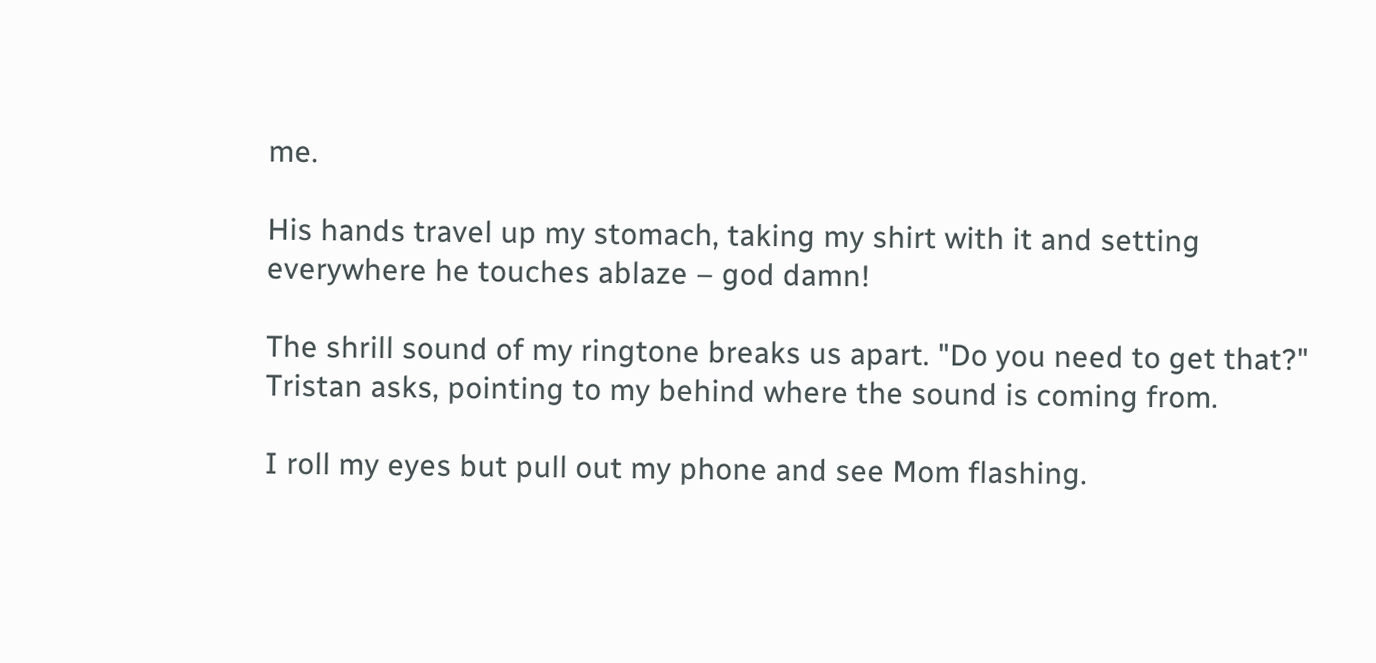me.

His hands travel up my stomach, taking my shirt with it and setting everywhere he touches ablaze – god damn!

The shrill sound of my ringtone breaks us apart. "Do you need to get that?" Tristan asks, pointing to my behind where the sound is coming from.

I roll my eyes but pull out my phone and see Mom flashing.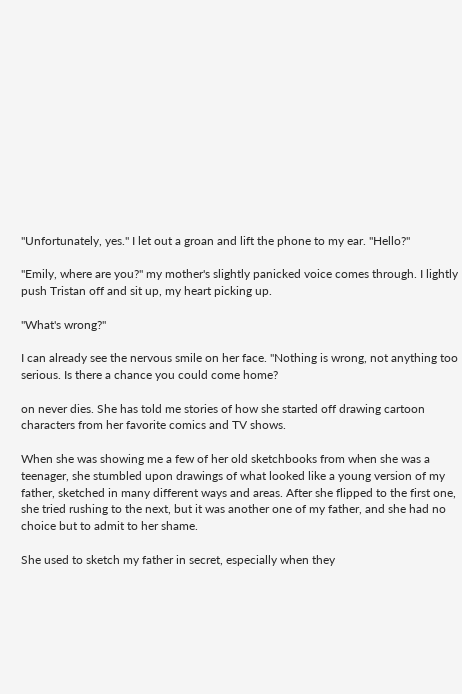"Unfortunately, yes." I let out a groan and lift the phone to my ear. "Hello?"

"Emily, where are you?" my mother's slightly panicked voice comes through. I lightly push Tristan off and sit up, my heart picking up.

"What's wrong?"

I can already see the nervous smile on her face. "Nothing is wrong, not anything too serious. Is there a chance you could come home?

on never dies. She has told me stories of how she started off drawing cartoon characters from her favorite comics and TV shows.

When she was showing me a few of her old sketchbooks from when she was a teenager, she stumbled upon drawings of what looked like a young version of my father, sketched in many different ways and areas. After she flipped to the first one, she tried rushing to the next, but it was another one of my father, and she had no choice but to admit to her shame.

She used to sketch my father in secret, especially when they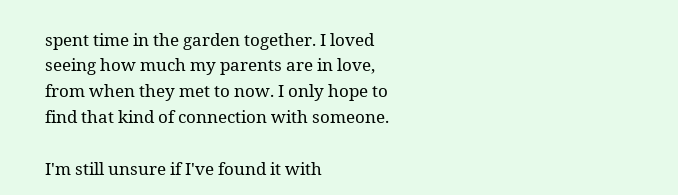spent time in the garden together. I loved seeing how much my parents are in love, from when they met to now. I only hope to find that kind of connection with someone.

I'm still unsure if I've found it with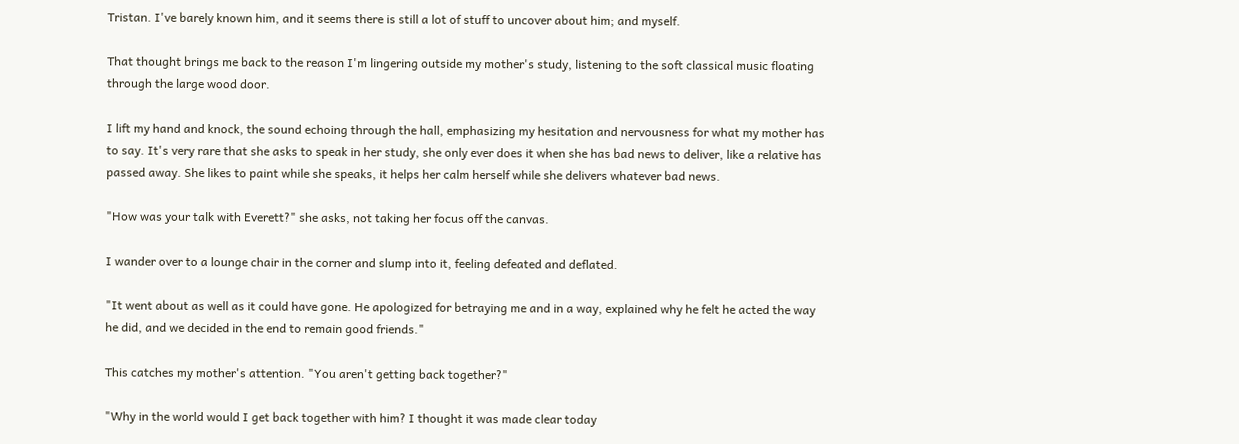Tristan. I've barely known him, and it seems there is still a lot of stuff to uncover about him; and myself.

That thought brings me back to the reason I'm lingering outside my mother's study, listening to the soft classical music floating through the large wood door.

I lift my hand and knock, the sound echoing through the hall, emphasizing my hesitation and nervousness for what my mother has to say. It's very rare that she asks to speak in her study, she only ever does it when she has bad news to deliver, like a relative has passed away. She likes to paint while she speaks, it helps her calm herself while she delivers whatever bad news.

"How was your talk with Everett?" she asks, not taking her focus off the canvas.

I wander over to a lounge chair in the corner and slump into it, feeling defeated and deflated.

"It went about as well as it could have gone. He apologized for betraying me and in a way, explained why he felt he acted the way he did, and we decided in the end to remain good friends."

This catches my mother's attention. "You aren't getting back together?"

"Why in the world would I get back together with him? I thought it was made clear today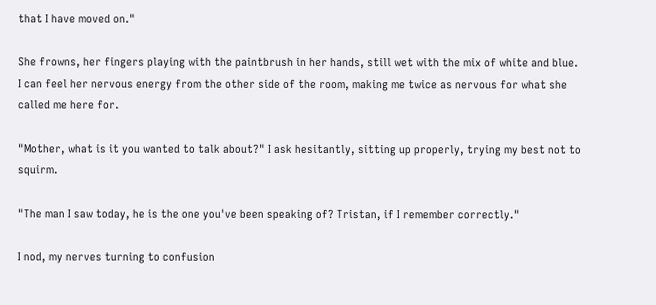that I have moved on."

She frowns, her fingers playing with the paintbrush in her hands, still wet with the mix of white and blue. I can feel her nervous energy from the other side of the room, making me twice as nervous for what she called me here for.

"Mother, what is it you wanted to talk about?" I ask hesitantly, sitting up properly, trying my best not to squirm.

"The man I saw today, he is the one you've been speaking of? Tristan, if I remember correctly."

I nod, my nerves turning to confusion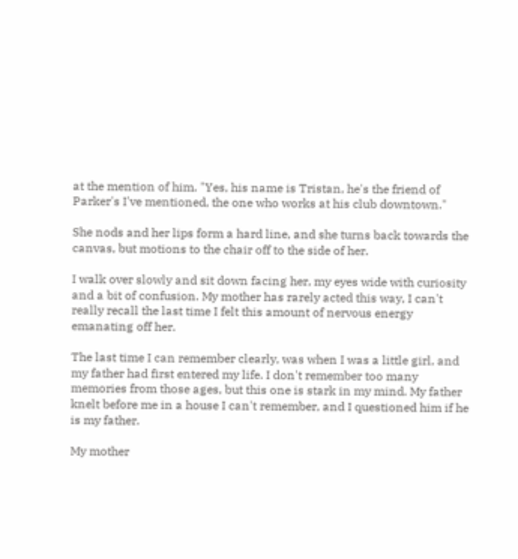at the mention of him. "Yes, his name is Tristan, he's the friend of Parker's I've mentioned, the one who works at his club downtown."

She nods and her lips form a hard line, and she turns back towards the canvas, but motions to the chair off to the side of her.

I walk over slowly and sit down facing her, my eyes wide with curiosity and a bit of confusion. My mother has rarely acted this way, I can't really recall the last time I felt this amount of nervous energy emanating off her.

The last time I can remember clearly, was when I was a little girl, and my father had first entered my life. I don't remember too many memories from those ages, but this one is stark in my mind. My father knelt before me in a house I can't remember, and I questioned him if he is my father.

My mother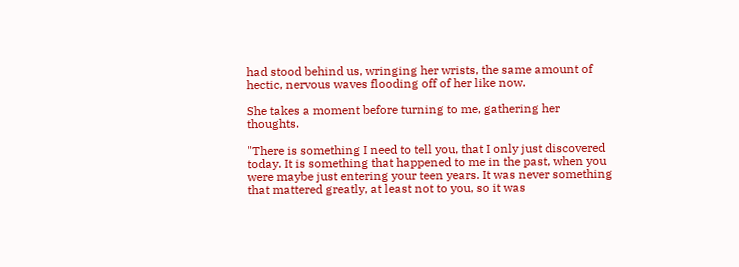had stood behind us, wringing her wrists, the same amount of hectic, nervous waves flooding off of her like now.

She takes a moment before turning to me, gathering her thoughts.

"There is something I need to tell you, that I only just discovered today. It is something that happened to me in the past, when you were maybe just entering your teen years. It was never something that mattered greatly, at least not to you, so it was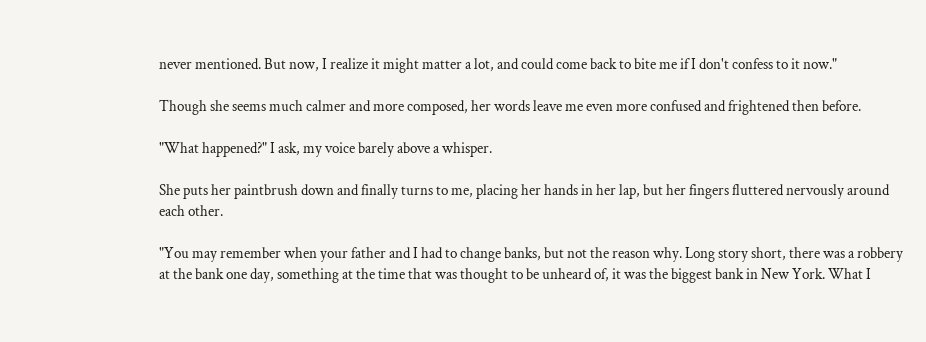never mentioned. But now, I realize it might matter a lot, and could come back to bite me if I don't confess to it now."

Though she seems much calmer and more composed, her words leave me even more confused and frightened then before.

"What happened?" I ask, my voice barely above a whisper.

She puts her paintbrush down and finally turns to me, placing her hands in her lap, but her fingers fluttered nervously around each other.

"You may remember when your father and I had to change banks, but not the reason why. Long story short, there was a robbery at the bank one day, something at the time that was thought to be unheard of, it was the biggest bank in New York. What I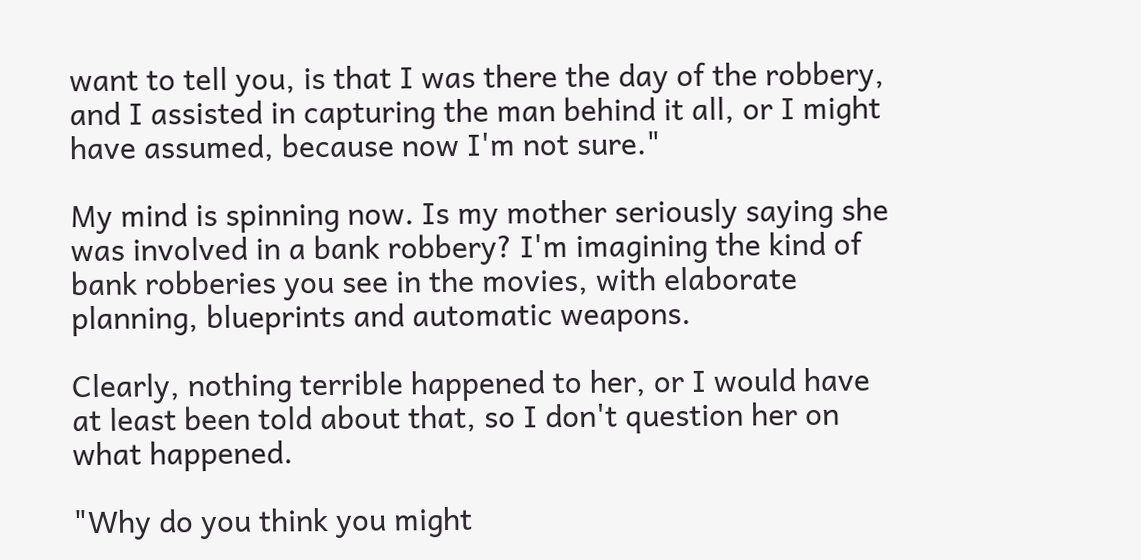want to tell you, is that I was there the day of the robbery, and I assisted in capturing the man behind it all, or I might have assumed, because now I'm not sure."

My mind is spinning now. Is my mother seriously saying she was involved in a bank robbery? I'm imagining the kind of bank robberies you see in the movies, with elaborate planning, blueprints and automatic weapons.

Clearly, nothing terrible happened to her, or I would have at least been told about that, so I don't question her on what happened.

"Why do you think you might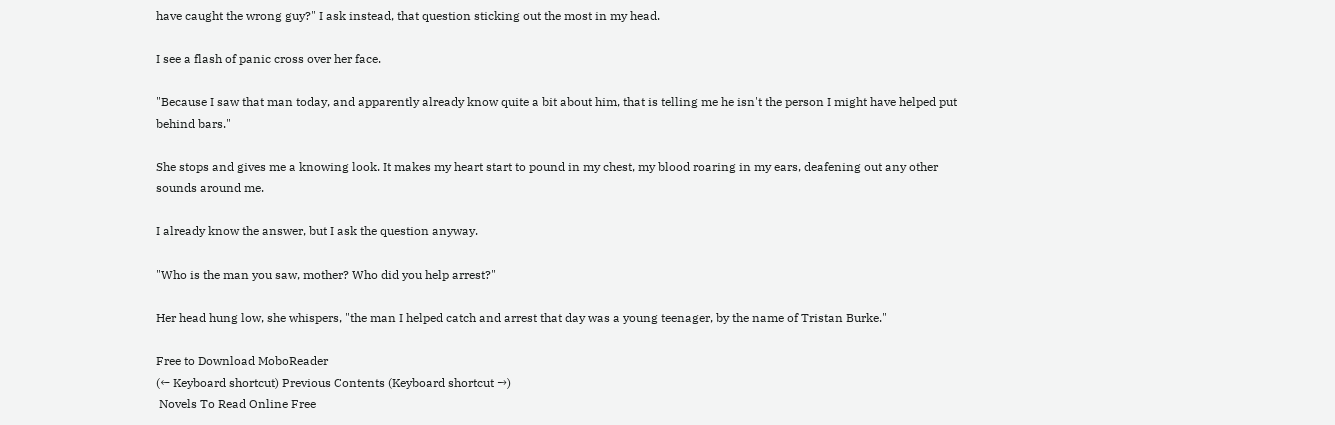have caught the wrong guy?" I ask instead, that question sticking out the most in my head.

I see a flash of panic cross over her face.

"Because I saw that man today, and apparently already know quite a bit about him, that is telling me he isn't the person I might have helped put behind bars."

She stops and gives me a knowing look. It makes my heart start to pound in my chest, my blood roaring in my ears, deafening out any other sounds around me.

I already know the answer, but I ask the question anyway.

"Who is the man you saw, mother? Who did you help arrest?"

Her head hung low, she whispers, "the man I helped catch and arrest that day was a young teenager, by the name of Tristan Burke."

Free to Download MoboReader
(← Keyboard shortcut) Previous Contents (Keyboard shortcut →)
 Novels To Read Online Free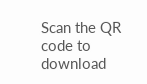Scan the QR code to download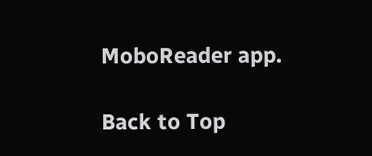MoboReader app.

Back to Top